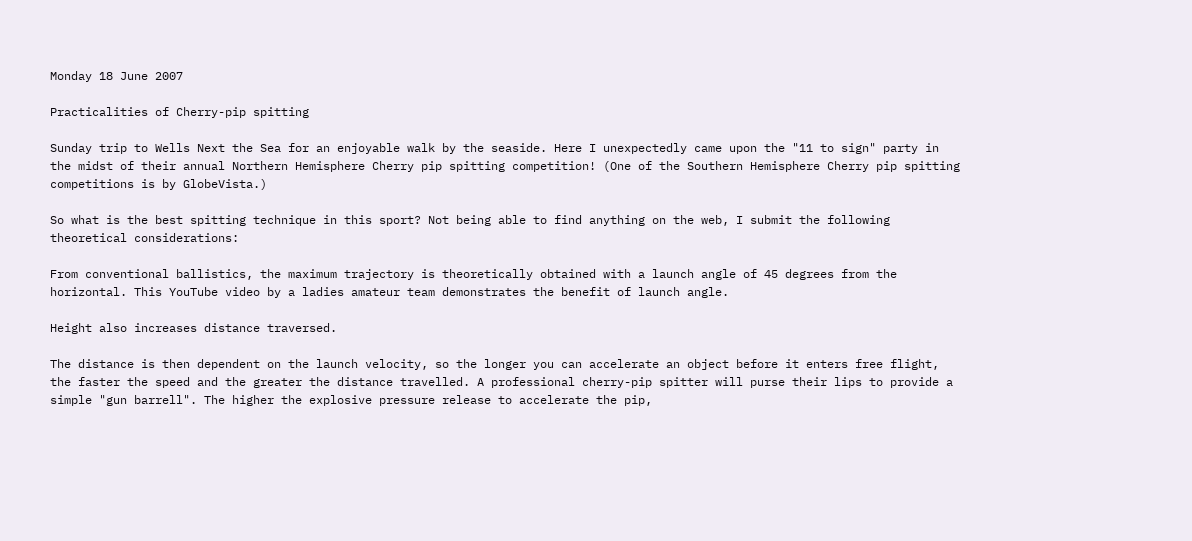Monday 18 June 2007

Practicalities of Cherry-pip spitting

Sunday trip to Wells Next the Sea for an enjoyable walk by the seaside. Here I unexpectedly came upon the "11 to sign" party in the midst of their annual Northern Hemisphere Cherry pip spitting competition! (One of the Southern Hemisphere Cherry pip spitting competitions is by GlobeVista.)

So what is the best spitting technique in this sport? Not being able to find anything on the web, I submit the following theoretical considerations:

From conventional ballistics, the maximum trajectory is theoretically obtained with a launch angle of 45 degrees from the horizontal. This YouTube video by a ladies amateur team demonstrates the benefit of launch angle.

Height also increases distance traversed.

The distance is then dependent on the launch velocity, so the longer you can accelerate an object before it enters free flight, the faster the speed and the greater the distance travelled. A professional cherry-pip spitter will purse their lips to provide a simple "gun barrell". The higher the explosive pressure release to accelerate the pip,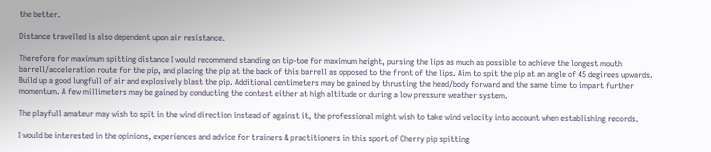the better.

Distance travelled is also dependent upon air resistance.

Therefore for maximum spitting distance I would recommend standing on tip-toe for maximum height, pursing the lips as much as possible to achieve the longest mouth barrell/acceleration route for the pip, and placing the pip at the back of this barrell as opposed to the front of the lips. Aim to spit the pip at an angle of 45 degirees upwards. Build up a good lungfull of air and explosively blast the pip. Additional centimeters may be gained by thrusting the head/body forward and the same time to impart further momentum. A few millimeters may be gained by conducting the contest either at high altitude or during a low pressure weather system.

The playfull amateur may wish to spit in the wind direction instead of against it, the professional might wish to take wind velocity into account when establishing records.

I would be interested in the opinions, experiences and advice for trainers & practitioners in this sport of Cherry pip spitting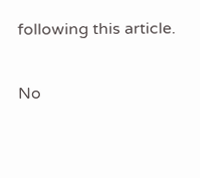following this article.

No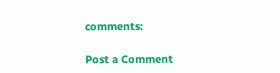comments:

Post a Comment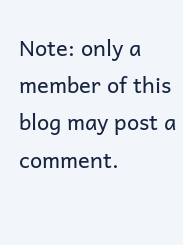Note: only a member of this blog may post a comment.